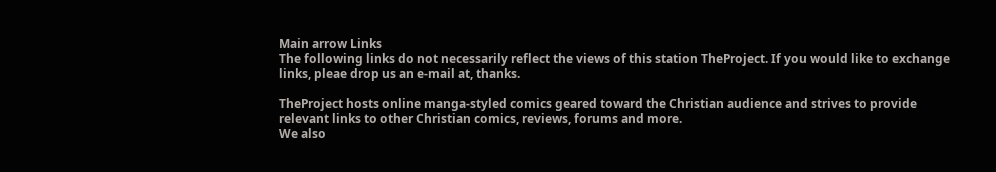Main arrow Links
The following links do not necessarily reflect the views of this station TheProject. If you would like to exchange links, pleae drop us an e-mail at, thanks.

TheProject hosts online manga-styled comics geared toward the Christian audience and strives to provide relevant links to other Christian comics, reviews, forums and more.
We also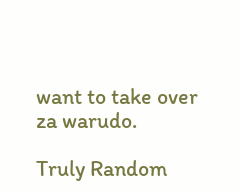want to take over za warudo.

Truly Random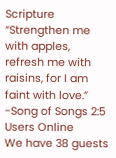Scripture
“Strengthen me with apples, refresh me with raisins, for I am faint with love.”
-Song of Songs 2:5
Users Online
We have 38 guests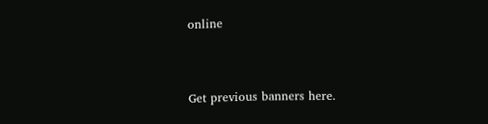online


Get previous banners here.